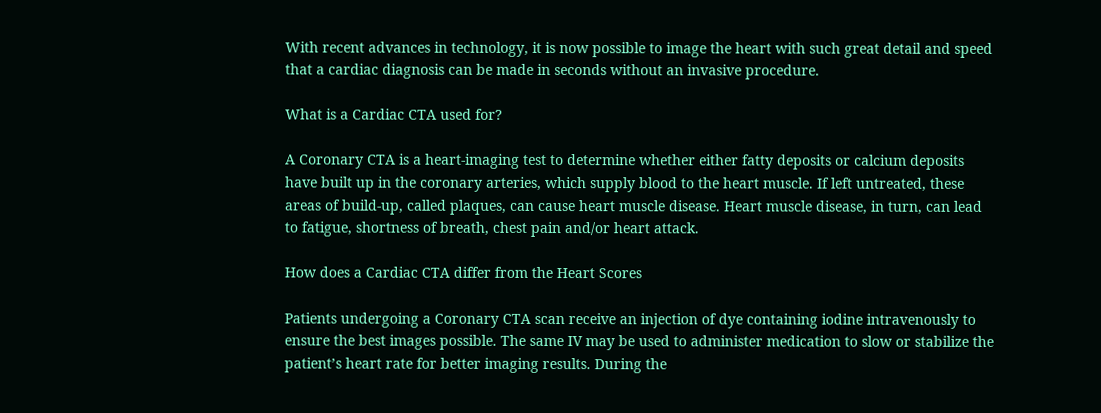With recent advances in technology, it is now possible to image the heart with such great detail and speed that a cardiac diagnosis can be made in seconds without an invasive procedure.

What is a Cardiac CTA used for?

A Coronary CTA is a heart-imaging test to determine whether either fatty deposits or calcium deposits have built up in the coronary arteries, which supply blood to the heart muscle. If left untreated, these areas of build-up, called plaques, can cause heart muscle disease. Heart muscle disease, in turn, can lead to fatigue, shortness of breath, chest pain and/or heart attack.

How does a Cardiac CTA differ from the Heart Scores

Patients undergoing a Coronary CTA scan receive an injection of dye containing iodine intravenously to ensure the best images possible. The same IV may be used to administer medication to slow or stabilize the patient’s heart rate for better imaging results. During the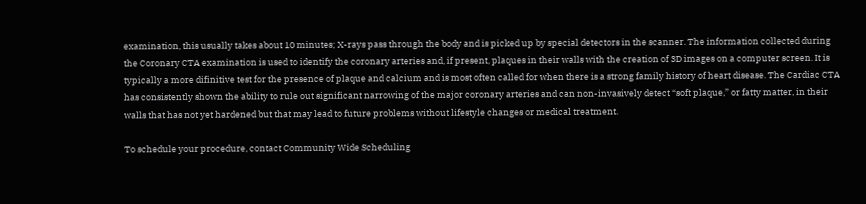examination, this usually takes about 10 minutes; X-rays pass through the body and is picked up by special detectors in the scanner. The information collected during the Coronary CTA examination is used to identify the coronary arteries and, if present, plaques in their walls with the creation of 3D images on a computer screen. It is typically a more difinitive test for the presence of plaque and calcium and is most often called for when there is a strong family history of heart disease. The Cardiac CTA has consistently shown the ability to rule out significant narrowing of the major coronary arteries and can non-invasively detect “soft plaque,” or fatty matter, in their walls that has not yet hardened but that may lead to future problems without lifestyle changes or medical treatment.

To schedule your procedure, contact Community Wide Scheduling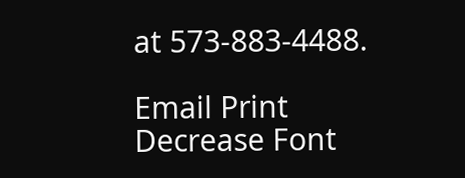at 573-883-4488.

Email Print Decrease Font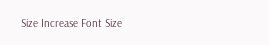Size Increase Font Size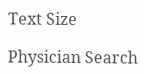Text Size

Physician Search